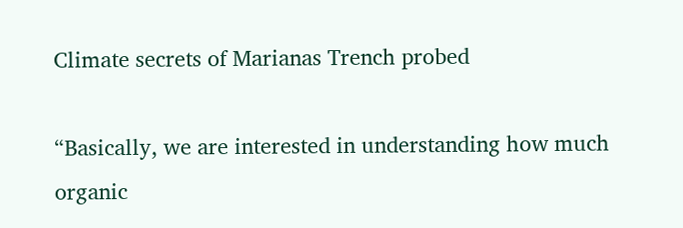Climate secrets of Marianas Trench probed

“Basically, we are interested in understanding how much organic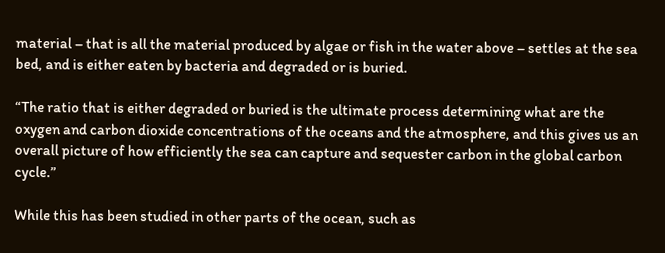material – that is all the material produced by algae or fish in the water above – settles at the sea bed, and is either eaten by bacteria and degraded or is buried.

“The ratio that is either degraded or buried is the ultimate process determining what are the oxygen and carbon dioxide concentrations of the oceans and the atmosphere, and this gives us an overall picture of how efficiently the sea can capture and sequester carbon in the global carbon cycle.”

While this has been studied in other parts of the ocean, such as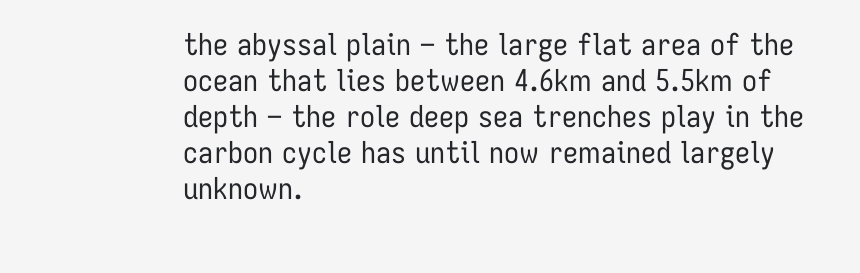the abyssal plain – the large flat area of the ocean that lies between 4.6km and 5.5km of depth – the role deep sea trenches play in the carbon cycle has until now remained largely unknown.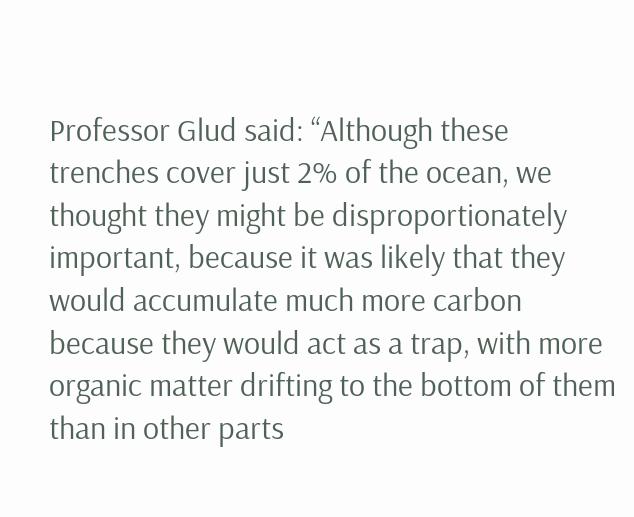Professor Glud said: “Although these trenches cover just 2% of the ocean, we thought they might be disproportionately important, because it was likely that they would accumulate much more carbon because they would act as a trap, with more organic matter drifting to the bottom of them than in other parts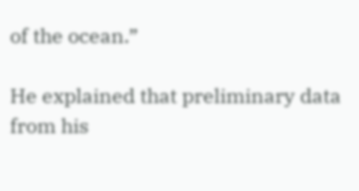of the ocean.”

He explained that preliminary data from his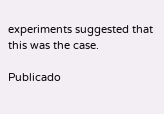experiments suggested that this was the case.

Publicado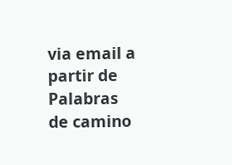via email a partir de Palabras de camino